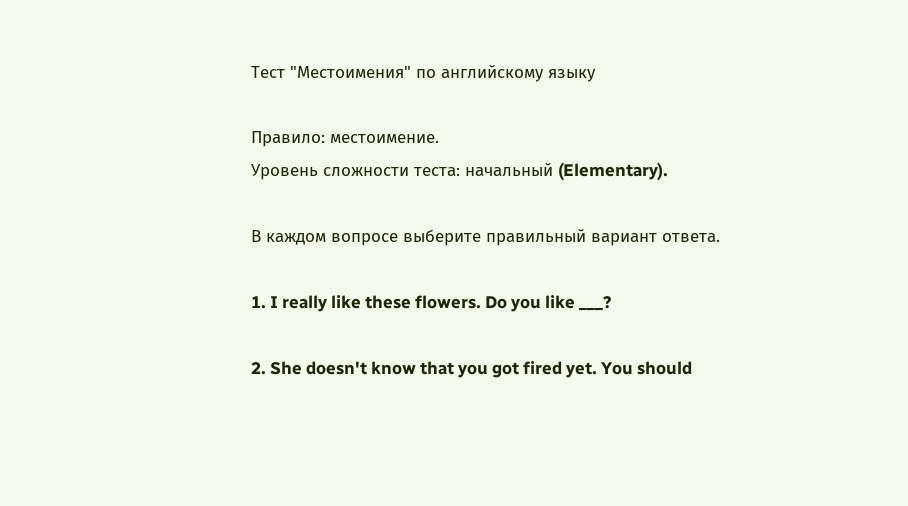Тест "Местоимения" по английскому языку

Правило: местоимение.
Уровень сложности теста: начальный (Elementary).

В каждом вопросе выберите правильный вариант ответа.

1. I really like these flowers. Do you like ___?

2. She doesn't know that you got fired yet. You should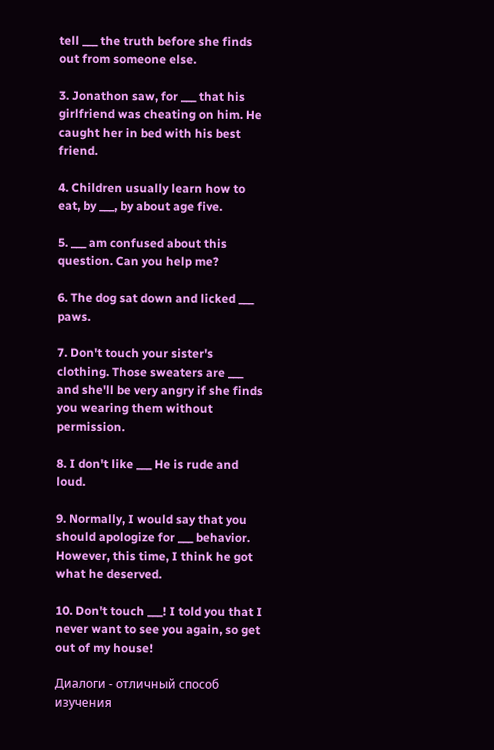tell ___ the truth before she finds out from someone else.

3. Jonathon saw, for ___ that his girlfriend was cheating on him. He caught her in bed with his best friend.

4. Children usually learn how to eat, by ___, by about age five.

5. ___ am confused about this question. Can you help me?

6. The dog sat down and licked ___ paws.

7. Don't touch your sister's clothing. Those sweaters are ___ and she'll be very angry if she finds you wearing them without permission.

8. I don't like ___ He is rude and loud.

9. Normally, I would say that you should apologize for ___ behavior. However, this time, I think he got what he deserved.

10. Don't touch ___! I told you that I never want to see you again, so get out of my house!

Диалоги - отличный способ изучения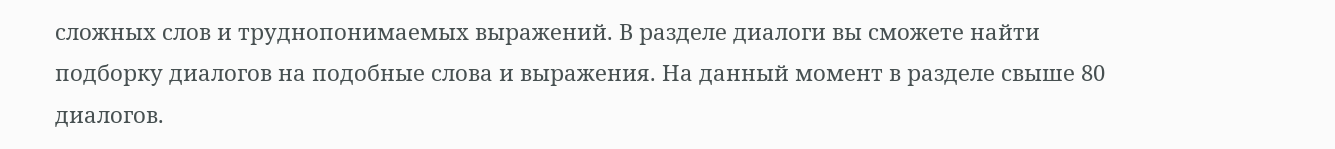сложных слов и труднопонимаемых выражений. В разделе диалоги вы сможете найти подборку диалогов на подобные слова и выражения. На данный момент в разделе свыше 80 диалогов.